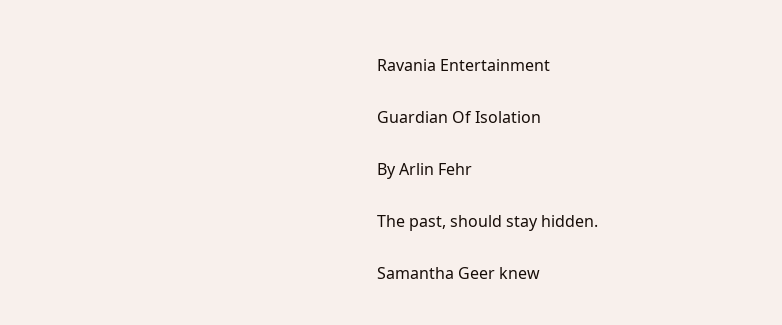Ravania Entertainment

Guardian Of Isolation

By Arlin Fehr

The past, should stay hidden.

Samantha Geer knew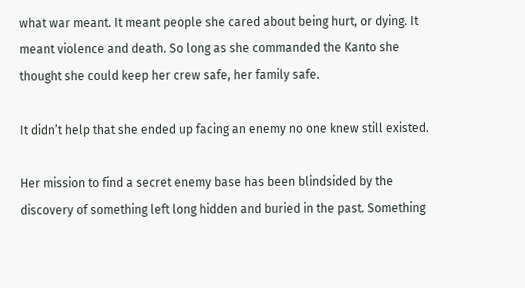what war meant. It meant people she cared about being hurt, or dying. It meant violence and death. So long as she commanded the Kanto she thought she could keep her crew safe, her family safe.

It didn’t help that she ended up facing an enemy no one knew still existed.

Her mission to find a secret enemy base has been blindsided by the discovery of something left long hidden and buried in the past. Something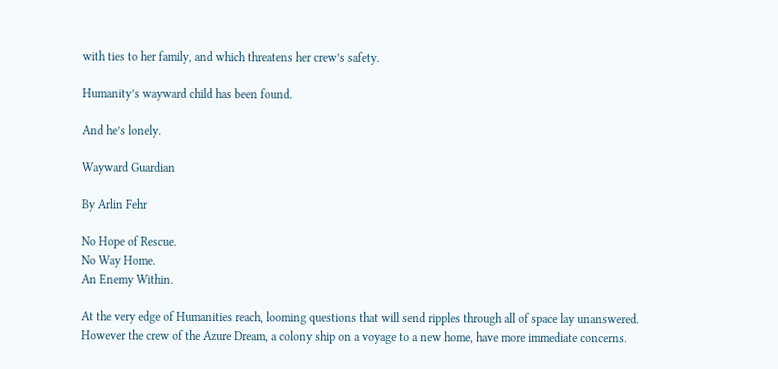with ties to her family, and which threatens her crew’s safety.

Humanity’s wayward child has been found.

And he’s lonely.

Wayward Guardian

By Arlin Fehr

No Hope of Rescue.
No Way Home.
An Enemy Within.

At the very edge of Humanities reach, looming questions that will send ripples through all of space lay unanswered. However the crew of the Azure Dream, a colony ship on a voyage to a new home, have more immediate concerns.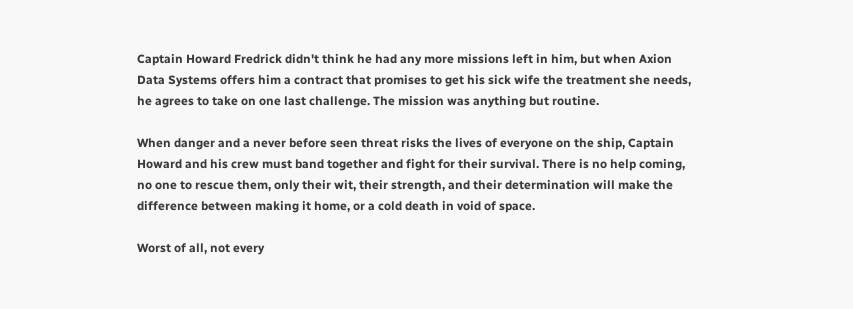Captain Howard Fredrick didn't think he had any more missions left in him, but when Axion Data Systems offers him a contract that promises to get his sick wife the treatment she needs, he agrees to take on one last challenge. The mission was anything but routine.

When danger and a never before seen threat risks the lives of everyone on the ship, Captain Howard and his crew must band together and fight for their survival. There is no help coming, no one to rescue them, only their wit, their strength, and their determination will make the difference between making it home, or a cold death in void of space.

Worst of all, not every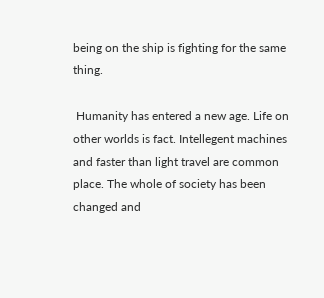being on the ship is fighting for the same thing.

 Humanity has entered a new age. Life on other worlds is fact. Intellegent machines and faster than light travel are common place. The whole of society has been changed and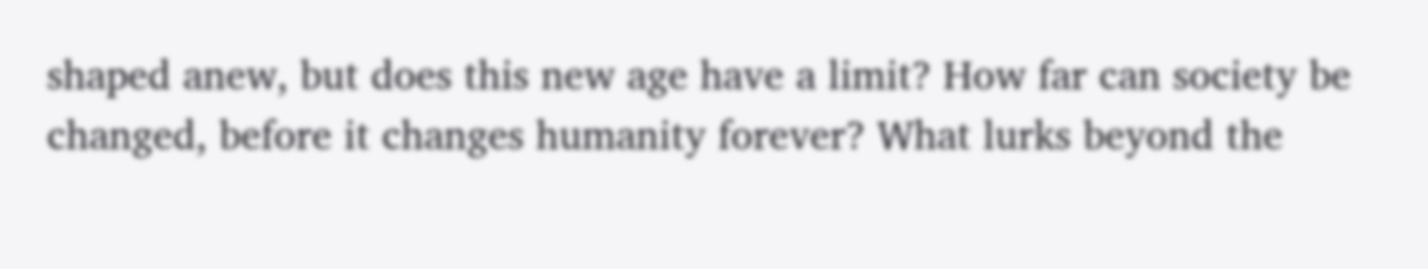shaped anew, but does this new age have a limit? How far can society be changed, before it changes humanity forever? What lurks beyond the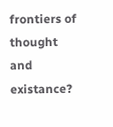frontiers of thought and existance?